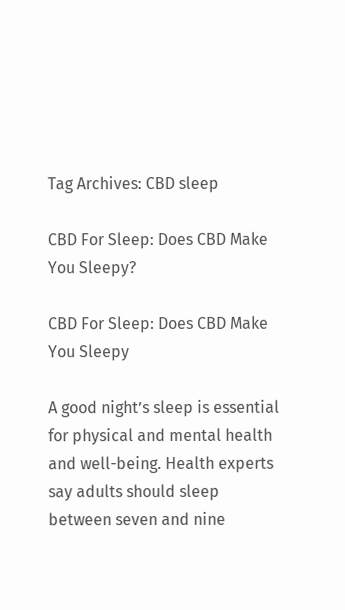Tag Archives: CBD sleep

CBD For Sleep: Does CBD Make You Sleepy?

CBD For Sleep: Does CBD Make You Sleepy

A good night’s sleep is essential for physical and mental health and well-being. Health experts say adults should sleep between seven and nine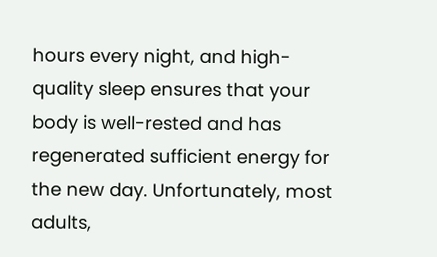hours every night, and high-quality sleep ensures that your body is well-rested and has regenerated sufficient energy for the new day. Unfortunately, most adults,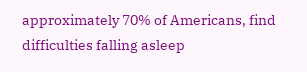approximately 70% of Americans, find difficulties falling asleep